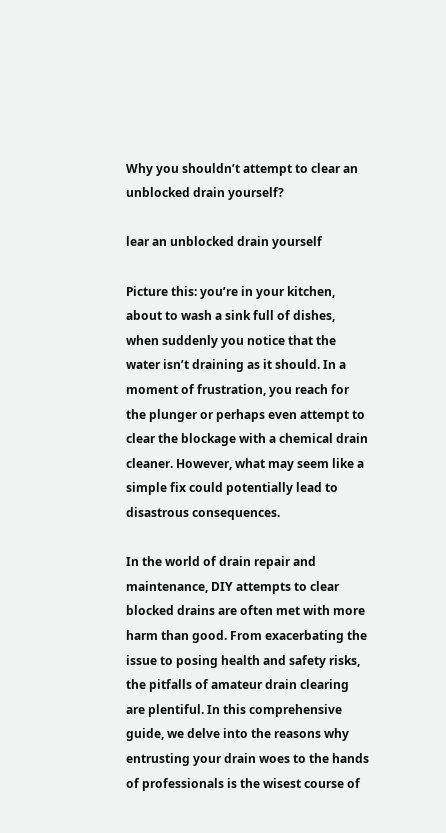Why you shouldn’t attempt to clear an unblocked drain yourself?

lear an unblocked drain yourself

Picture this: you’re in your kitchen, about to wash a sink full of dishes, when suddenly you notice that the water isn’t draining as it should. In a moment of frustration, you reach for the plunger or perhaps even attempt to clear the blockage with a chemical drain cleaner. However, what may seem like a simple fix could potentially lead to disastrous consequences.

In the world of drain repair and maintenance, DIY attempts to clear blocked drains are often met with more harm than good. From exacerbating the issue to posing health and safety risks, the pitfalls of amateur drain clearing are plentiful. In this comprehensive guide, we delve into the reasons why entrusting your drain woes to the hands of professionals is the wisest course of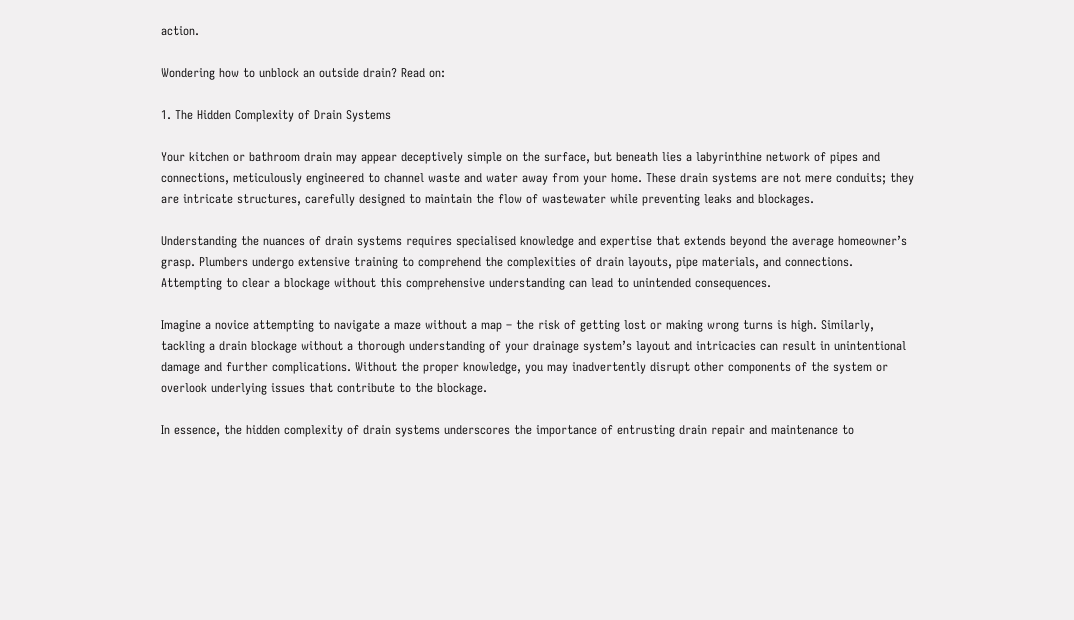action.

Wondering how to unblock an outside drain? Read on:

1. The Hidden Complexity of Drain Systems

Your kitchen or bathroom drain may appear deceptively simple on the surface, but beneath lies a labyrinthine network of pipes and connections, meticulously engineered to channel waste and water away from your home. These drain systems are not mere conduits; they are intricate structures, carefully designed to maintain the flow of wastewater while preventing leaks and blockages.

Understanding the nuances of drain systems requires specialised knowledge and expertise that extends beyond the average homeowner’s grasp. Plumbers undergo extensive training to comprehend the complexities of drain layouts, pipe materials, and connections. Attempting to clear a blockage without this comprehensive understanding can lead to unintended consequences.

Imagine a novice attempting to navigate a maze without a map – the risk of getting lost or making wrong turns is high. Similarly, tackling a drain blockage without a thorough understanding of your drainage system’s layout and intricacies can result in unintentional damage and further complications. Without the proper knowledge, you may inadvertently disrupt other components of the system or overlook underlying issues that contribute to the blockage.

In essence, the hidden complexity of drain systems underscores the importance of entrusting drain repair and maintenance to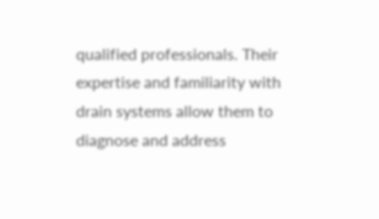qualified professionals. Their expertise and familiarity with drain systems allow them to diagnose and address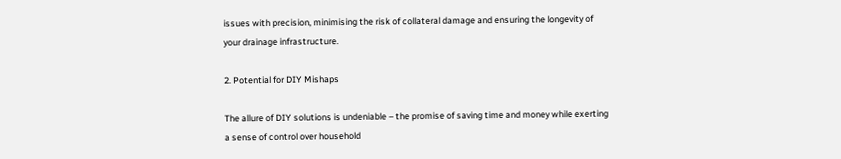issues with precision, minimising the risk of collateral damage and ensuring the longevity of your drainage infrastructure.

2. Potential for DIY Mishaps

The allure of DIY solutions is undeniable – the promise of saving time and money while exerting a sense of control over household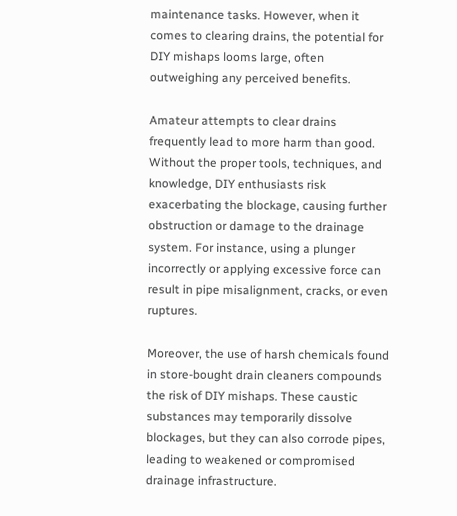maintenance tasks. However, when it comes to clearing drains, the potential for DIY mishaps looms large, often outweighing any perceived benefits.

Amateur attempts to clear drains frequently lead to more harm than good. Without the proper tools, techniques, and knowledge, DIY enthusiasts risk exacerbating the blockage, causing further obstruction or damage to the drainage system. For instance, using a plunger incorrectly or applying excessive force can result in pipe misalignment, cracks, or even ruptures.

Moreover, the use of harsh chemicals found in store-bought drain cleaners compounds the risk of DIY mishaps. These caustic substances may temporarily dissolve blockages, but they can also corrode pipes, leading to weakened or compromised drainage infrastructure.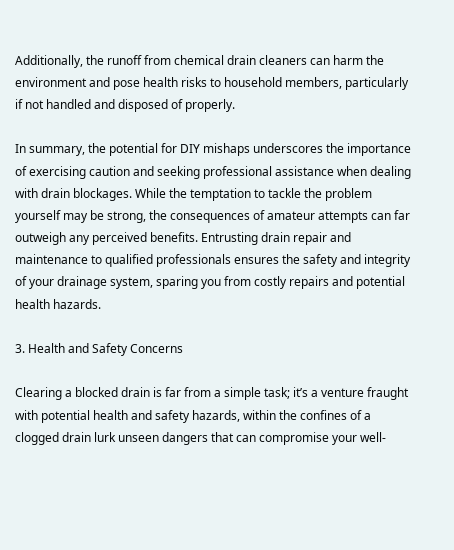Additionally, the runoff from chemical drain cleaners can harm the environment and pose health risks to household members, particularly if not handled and disposed of properly.

In summary, the potential for DIY mishaps underscores the importance of exercising caution and seeking professional assistance when dealing with drain blockages. While the temptation to tackle the problem yourself may be strong, the consequences of amateur attempts can far outweigh any perceived benefits. Entrusting drain repair and maintenance to qualified professionals ensures the safety and integrity of your drainage system, sparing you from costly repairs and potential health hazards.

3. Health and Safety Concerns

Clearing a blocked drain is far from a simple task; it’s a venture fraught with potential health and safety hazards, within the confines of a clogged drain lurk unseen dangers that can compromise your well-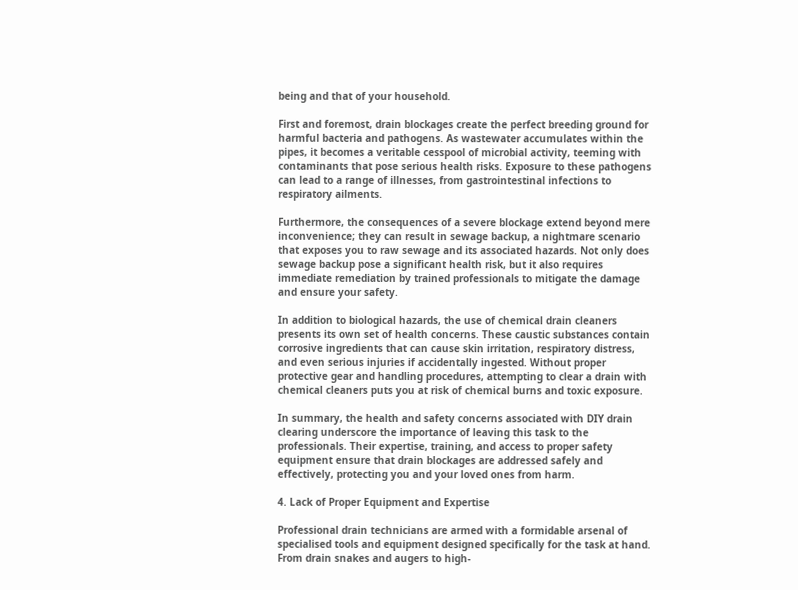being and that of your household.

First and foremost, drain blockages create the perfect breeding ground for harmful bacteria and pathogens. As wastewater accumulates within the pipes, it becomes a veritable cesspool of microbial activity, teeming with contaminants that pose serious health risks. Exposure to these pathogens can lead to a range of illnesses, from gastrointestinal infections to respiratory ailments.

Furthermore, the consequences of a severe blockage extend beyond mere inconvenience; they can result in sewage backup, a nightmare scenario that exposes you to raw sewage and its associated hazards. Not only does sewage backup pose a significant health risk, but it also requires immediate remediation by trained professionals to mitigate the damage and ensure your safety.

In addition to biological hazards, the use of chemical drain cleaners presents its own set of health concerns. These caustic substances contain corrosive ingredients that can cause skin irritation, respiratory distress, and even serious injuries if accidentally ingested. Without proper protective gear and handling procedures, attempting to clear a drain with chemical cleaners puts you at risk of chemical burns and toxic exposure.

In summary, the health and safety concerns associated with DIY drain clearing underscore the importance of leaving this task to the professionals. Their expertise, training, and access to proper safety equipment ensure that drain blockages are addressed safely and effectively, protecting you and your loved ones from harm.

4. Lack of Proper Equipment and Expertise

Professional drain technicians are armed with a formidable arsenal of specialised tools and equipment designed specifically for the task at hand. From drain snakes and augers to high-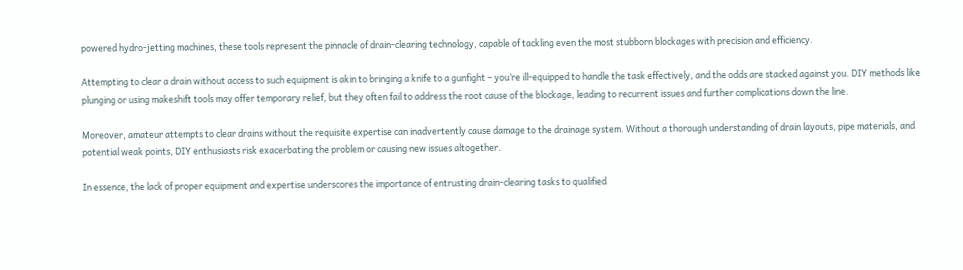powered hydro-jetting machines, these tools represent the pinnacle of drain-clearing technology, capable of tackling even the most stubborn blockages with precision and efficiency.

Attempting to clear a drain without access to such equipment is akin to bringing a knife to a gunfight – you’re ill-equipped to handle the task effectively, and the odds are stacked against you. DIY methods like plunging or using makeshift tools may offer temporary relief, but they often fail to address the root cause of the blockage, leading to recurrent issues and further complications down the line.

Moreover, amateur attempts to clear drains without the requisite expertise can inadvertently cause damage to the drainage system. Without a thorough understanding of drain layouts, pipe materials, and potential weak points, DIY enthusiasts risk exacerbating the problem or causing new issues altogether.

In essence, the lack of proper equipment and expertise underscores the importance of entrusting drain-clearing tasks to qualified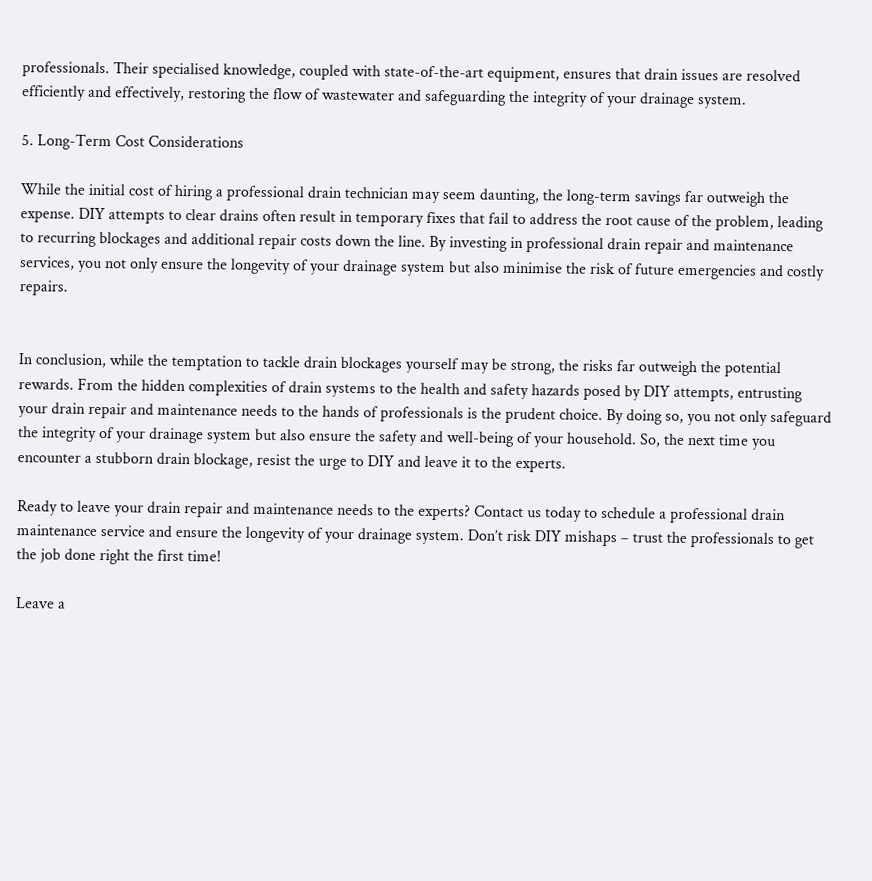professionals. Their specialised knowledge, coupled with state-of-the-art equipment, ensures that drain issues are resolved efficiently and effectively, restoring the flow of wastewater and safeguarding the integrity of your drainage system.

5. Long-Term Cost Considerations

While the initial cost of hiring a professional drain technician may seem daunting, the long-term savings far outweigh the expense. DIY attempts to clear drains often result in temporary fixes that fail to address the root cause of the problem, leading to recurring blockages and additional repair costs down the line. By investing in professional drain repair and maintenance services, you not only ensure the longevity of your drainage system but also minimise the risk of future emergencies and costly repairs.


In conclusion, while the temptation to tackle drain blockages yourself may be strong, the risks far outweigh the potential rewards. From the hidden complexities of drain systems to the health and safety hazards posed by DIY attempts, entrusting your drain repair and maintenance needs to the hands of professionals is the prudent choice. By doing so, you not only safeguard the integrity of your drainage system but also ensure the safety and well-being of your household. So, the next time you encounter a stubborn drain blockage, resist the urge to DIY and leave it to the experts.

Ready to leave your drain repair and maintenance needs to the experts? Contact us today to schedule a professional drain maintenance service and ensure the longevity of your drainage system. Don’t risk DIY mishaps – trust the professionals to get the job done right the first time!

Leave a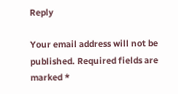Reply

Your email address will not be published. Required fields are marked *